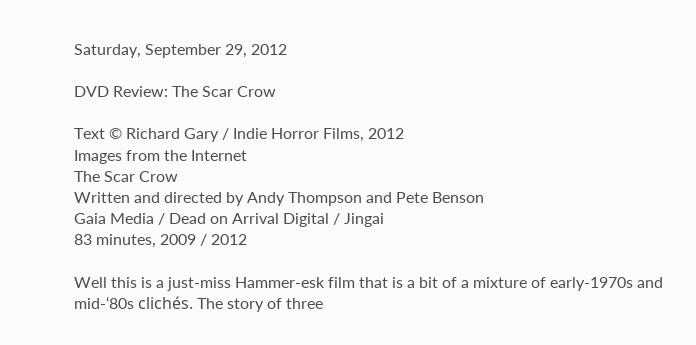Saturday, September 29, 2012

DVD Review: The Scar Crow

Text © Richard Gary / Indie Horror Films, 2012
Images from the Internet
The Scar Crow
Written and directed by Andy Thompson and Pete Benson
Gaia Media / Dead on Arrival Digital / Jingai
83 minutes, 2009 / 2012

Well this is a just-miss Hammer-esk film that is a bit of a mixture of early-1970s and mid-‘80s clichés. The story of three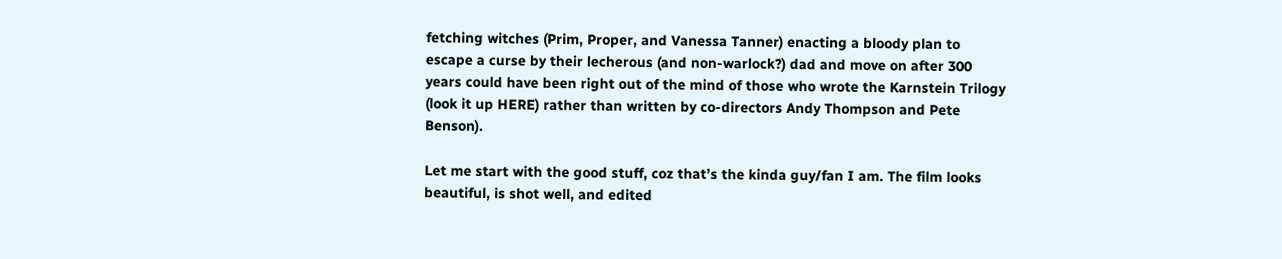fetching witches (Prim, Proper, and Vanessa Tanner) enacting a bloody plan to escape a curse by their lecherous (and non-warlock?) dad and move on after 300 years could have been right out of the mind of those who wrote the Karnstein Trilogy (look it up HERE) rather than written by co-directors Andy Thompson and Pete Benson).

Let me start with the good stuff, coz that’s the kinda guy/fan I am. The film looks beautiful, is shot well, and edited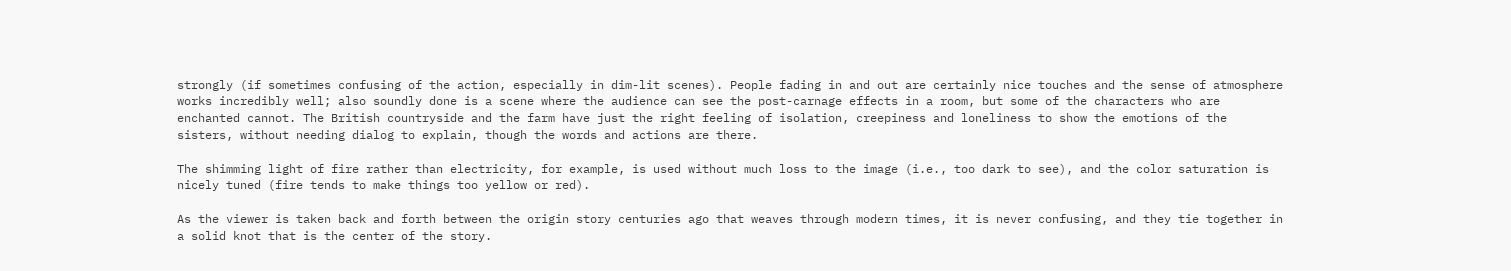strongly (if sometimes confusing of the action, especially in dim-lit scenes). People fading in and out are certainly nice touches and the sense of atmosphere works incredibly well; also soundly done is a scene where the audience can see the post-carnage effects in a room, but some of the characters who are enchanted cannot. The British countryside and the farm have just the right feeling of isolation, creepiness and loneliness to show the emotions of the sisters, without needing dialog to explain, though the words and actions are there.

The shimming light of fire rather than electricity, for example, is used without much loss to the image (i.e., too dark to see), and the color saturation is nicely tuned (fire tends to make things too yellow or red).

As the viewer is taken back and forth between the origin story centuries ago that weaves through modern times, it is never confusing, and they tie together in a solid knot that is the center of the story.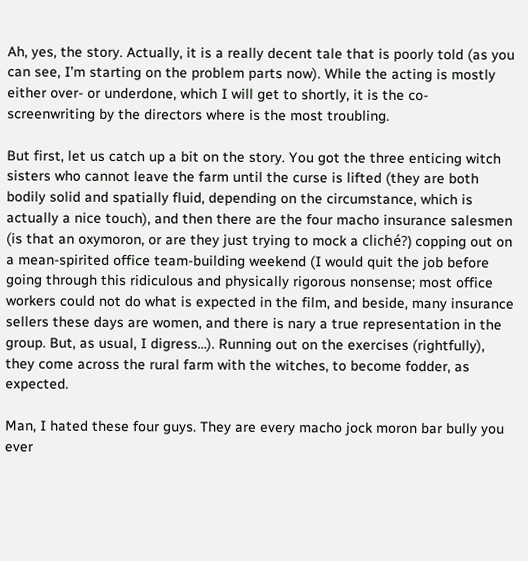Ah, yes, the story. Actually, it is a really decent tale that is poorly told (as you can see, I’m starting on the problem parts now). While the acting is mostly either over- or underdone, which I will get to shortly, it is the co-screenwriting by the directors where is the most troubling.

But first, let us catch up a bit on the story. You got the three enticing witch sisters who cannot leave the farm until the curse is lifted (they are both bodily solid and spatially fluid, depending on the circumstance, which is actually a nice touch), and then there are the four macho insurance salesmen (is that an oxymoron, or are they just trying to mock a cliché?) copping out on a mean-spirited office team-building weekend (I would quit the job before going through this ridiculous and physically rigorous nonsense; most office workers could not do what is expected in the film, and beside, many insurance sellers these days are women, and there is nary a true representation in the group. But, as usual, I digress…). Running out on the exercises (rightfully), they come across the rural farm with the witches, to become fodder, as expected.

Man, I hated these four guys. They are every macho jock moron bar bully you ever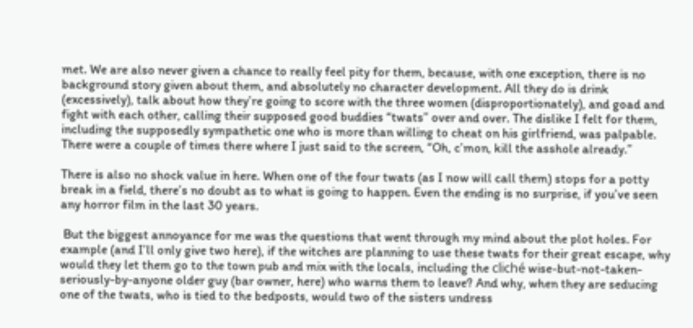met. We are also never given a chance to really feel pity for them, because, with one exception, there is no background story given about them, and absolutely no character development. All they do is drink (excessively), talk about how they’re going to score with the three women (disproportionately), and goad and fight with each other, calling their supposed good buddies “twats” over and over. The dislike I felt for them, including the supposedly sympathetic one who is more than willing to cheat on his girlfriend, was palpable. There were a couple of times there where I just said to the screen, “Oh, c’mon, kill the asshole already.”

There is also no shock value in here. When one of the four twats (as I now will call them) stops for a potty break in a field, there’s no doubt as to what is going to happen. Even the ending is no surprise, if you’ve seen any horror film in the last 30 years.

 But the biggest annoyance for me was the questions that went through my mind about the plot holes. For example (and I’ll only give two here), if the witches are planning to use these twats for their great escape, why would they let them go to the town pub and mix with the locals, including the cliché wise-but-not-taken-seriously-by-anyone older guy (bar owner, here) who warns them to leave? And why, when they are seducing one of the twats, who is tied to the bedposts, would two of the sisters undress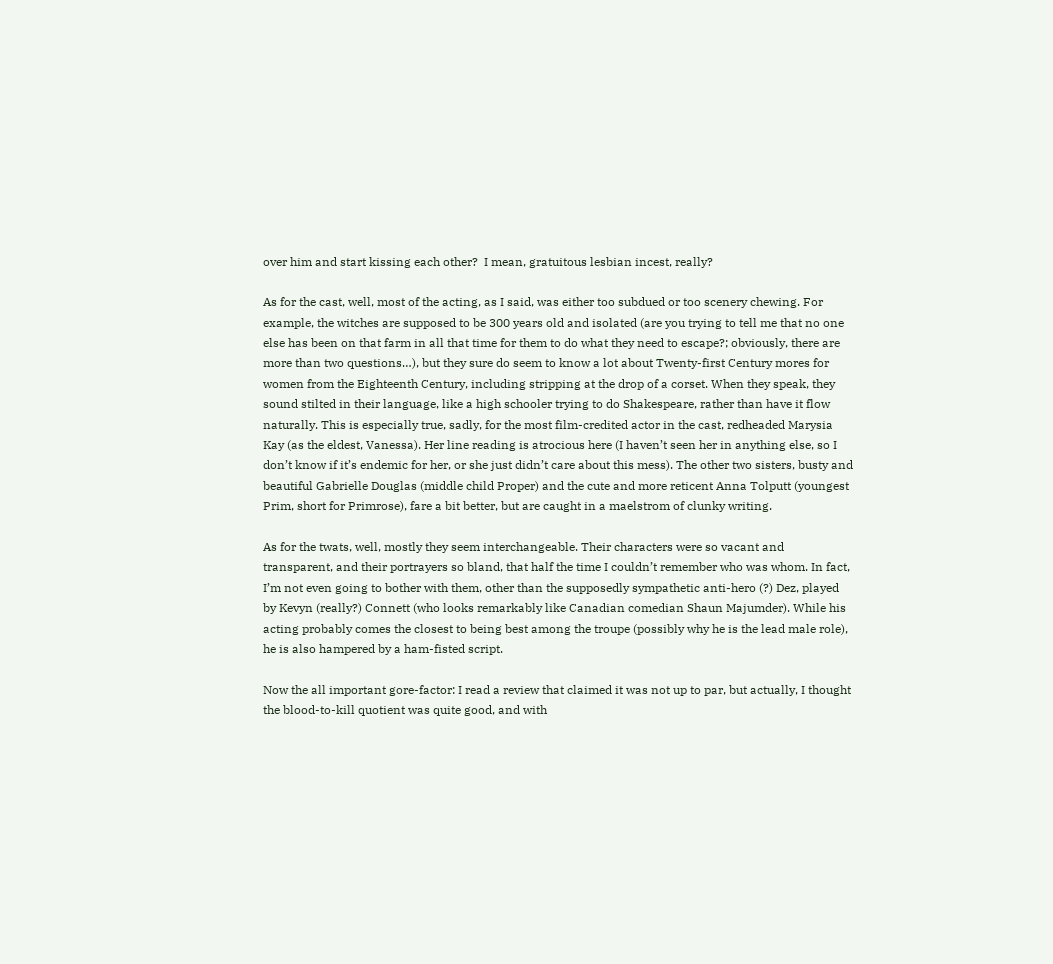over him and start kissing each other?  I mean, gratuitous lesbian incest, really?

As for the cast, well, most of the acting, as I said, was either too subdued or too scenery chewing. For example, the witches are supposed to be 300 years old and isolated (are you trying to tell me that no one else has been on that farm in all that time for them to do what they need to escape?; obviously, there are more than two questions…), but they sure do seem to know a lot about Twenty-first Century mores for women from the Eighteenth Century, including stripping at the drop of a corset. When they speak, they sound stilted in their language, like a high schooler trying to do Shakespeare, rather than have it flow naturally. This is especially true, sadly, for the most film-credited actor in the cast, redheaded Marysia Kay (as the eldest, Vanessa). Her line reading is atrocious here (I haven’t seen her in anything else, so I don’t know if it’s endemic for her, or she just didn’t care about this mess). The other two sisters, busty and beautiful Gabrielle Douglas (middle child Proper) and the cute and more reticent Anna Tolputt (youngest Prim, short for Primrose), fare a bit better, but are caught in a maelstrom of clunky writing.

As for the twats, well, mostly they seem interchangeable. Their characters were so vacant and transparent, and their portrayers so bland, that half the time I couldn’t remember who was whom. In fact, I’m not even going to bother with them, other than the supposedly sympathetic anti-hero (?) Dez, played by Kevyn (really?) Connett (who looks remarkably like Canadian comedian Shaun Majumder). While his acting probably comes the closest to being best among the troupe (possibly why he is the lead male role), he is also hampered by a ham-fisted script.

Now the all important gore-factor: I read a review that claimed it was not up to par, but actually, I thought the blood-to-kill quotient was quite good, and with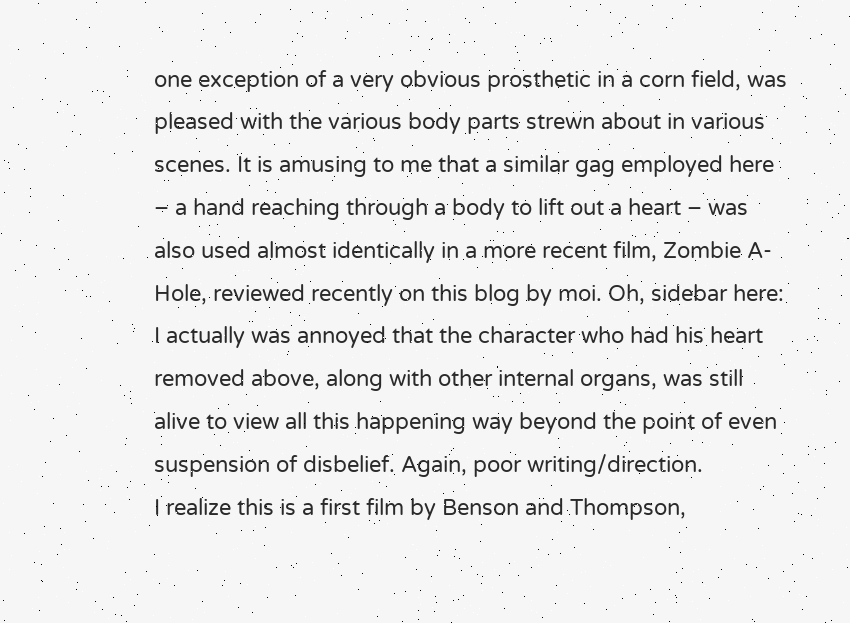one exception of a very obvious prosthetic in a corn field, was pleased with the various body parts strewn about in various scenes. It is amusing to me that a similar gag employed here – a hand reaching through a body to lift out a heart – was also used almost identically in a more recent film, Zombie A-Hole, reviewed recently on this blog by moi. Oh, sidebar here: I actually was annoyed that the character who had his heart removed above, along with other internal organs, was still alive to view all this happening way beyond the point of even suspension of disbelief. Again, poor writing/direction.
I realize this is a first film by Benson and Thompson,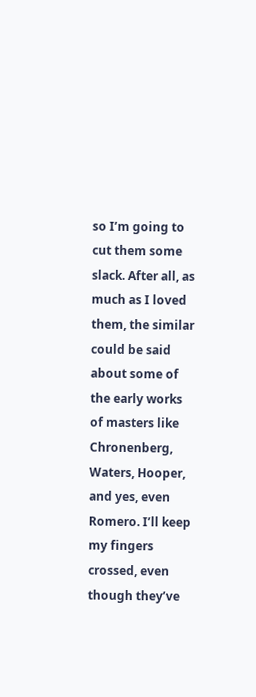so I’m going to cut them some slack. After all, as much as I loved them, the similar could be said about some of the early works of masters like Chronenberg, Waters, Hooper, and yes, even Romero. I’ll keep my fingers crossed, even though they’ve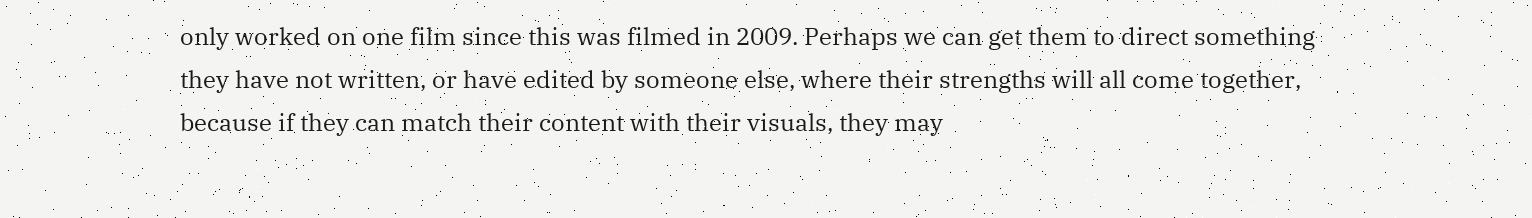only worked on one film since this was filmed in 2009. Perhaps we can get them to direct something they have not written, or have edited by someone else, where their strengths will all come together, because if they can match their content with their visuals, they may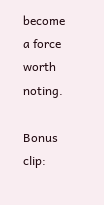become a force worth noting.

Bonus clip: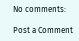No comments:

Post a Comment